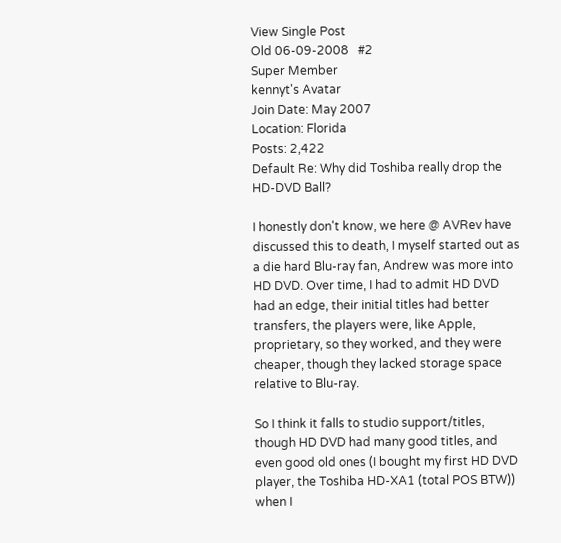View Single Post
Old 06-09-2008   #2
Super Member
kennyt's Avatar
Join Date: May 2007
Location: Florida
Posts: 2,422
Default Re: Why did Toshiba really drop the HD-DVD Ball?

I honestly don't know, we here @ AVRev have discussed this to death, I myself started out as a die hard Blu-ray fan, Andrew was more into HD DVD. Over time, I had to admit HD DVD had an edge, their initial titles had better transfers, the players were, like Apple, proprietary, so they worked, and they were cheaper, though they lacked storage space relative to Blu-ray.

So I think it falls to studio support/titles, though HD DVD had many good titles, and even good old ones (I bought my first HD DVD player, the Toshiba HD-XA1 (total POS BTW)) when I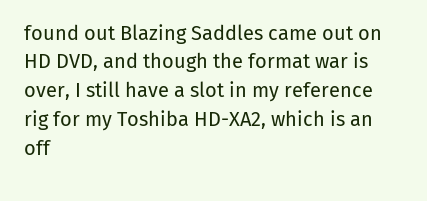found out Blazing Saddles came out on HD DVD, and though the format war is over, I still have a slot in my reference rig for my Toshiba HD-XA2, which is an off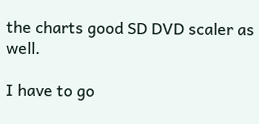the charts good SD DVD scaler as well.

I have to go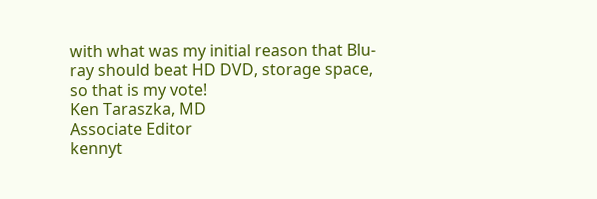with what was my initial reason that Blu-ray should beat HD DVD, storage space, so that is my vote!
Ken Taraszka, MD
Associate Editor
kennyt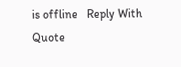is offline   Reply With Quote